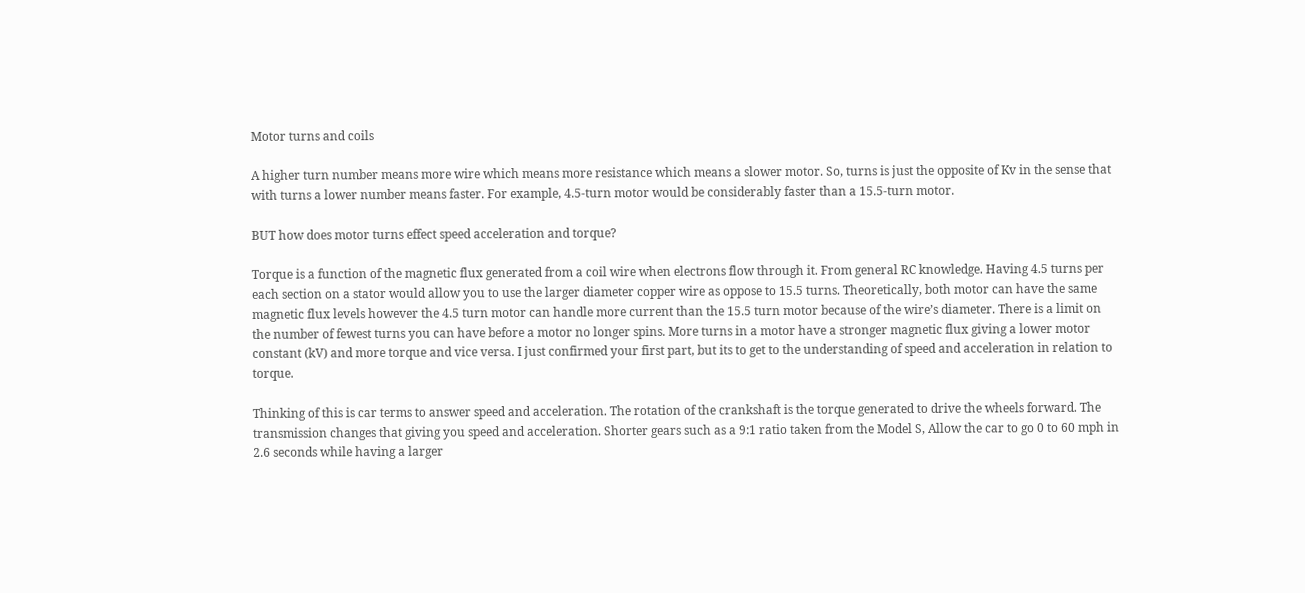Motor turns and coils

A higher turn number means more wire which means more resistance which means a slower motor. So, turns is just the opposite of Kv in the sense that with turns a lower number means faster. For example, 4.5-turn motor would be considerably faster than a 15.5-turn motor.

BUT how does motor turns effect speed acceleration and torque?

Torque is a function of the magnetic flux generated from a coil wire when electrons flow through it. From general RC knowledge. Having 4.5 turns per each section on a stator would allow you to use the larger diameter copper wire as oppose to 15.5 turns. Theoretically, both motor can have the same magnetic flux levels however the 4.5 turn motor can handle more current than the 15.5 turn motor because of the wire’s diameter. There is a limit on the number of fewest turns you can have before a motor no longer spins. More turns in a motor have a stronger magnetic flux giving a lower motor constant (kV) and more torque and vice versa. I just confirmed your first part, but its to get to the understanding of speed and acceleration in relation to torque.

Thinking of this is car terms to answer speed and acceleration. The rotation of the crankshaft is the torque generated to drive the wheels forward. The transmission changes that giving you speed and acceleration. Shorter gears such as a 9:1 ratio taken from the Model S, Allow the car to go 0 to 60 mph in 2.6 seconds while having a larger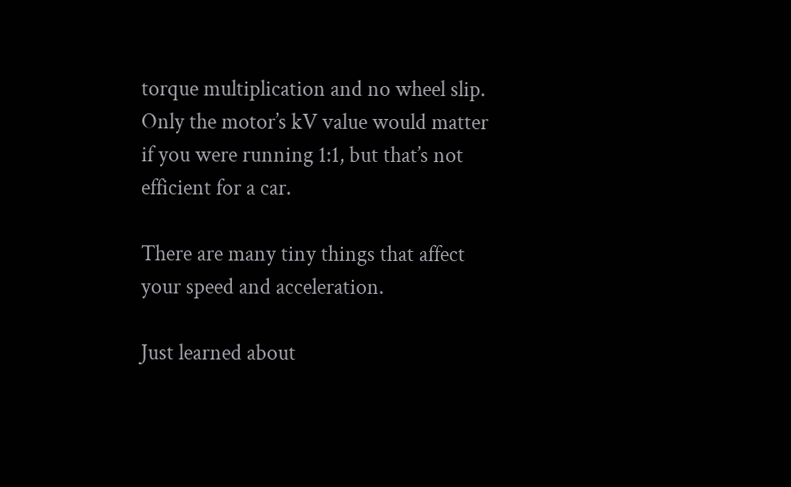torque multiplication and no wheel slip. Only the motor’s kV value would matter if you were running 1:1, but that’s not efficient for a car.

There are many tiny things that affect your speed and acceleration.

Just learned about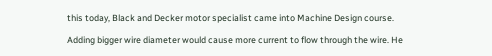this today, Black and Decker motor specialist came into Machine Design course.

Adding bigger wire diameter would cause more current to flow through the wire. He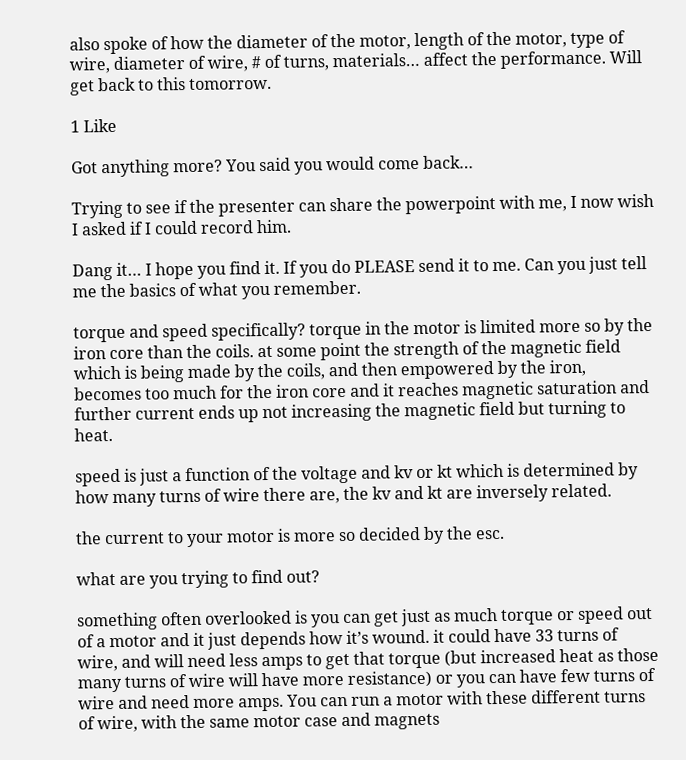also spoke of how the diameter of the motor, length of the motor, type of wire, diameter of wire, # of turns, materials… affect the performance. Will get back to this tomorrow.

1 Like

Got anything more? You said you would come back…

Trying to see if the presenter can share the powerpoint with me, I now wish I asked if I could record him.

Dang it… I hope you find it. If you do PLEASE send it to me. Can you just tell me the basics of what you remember.

torque and speed specifically? torque in the motor is limited more so by the iron core than the coils. at some point the strength of the magnetic field which is being made by the coils, and then empowered by the iron, becomes too much for the iron core and it reaches magnetic saturation and further current ends up not increasing the magnetic field but turning to heat.

speed is just a function of the voltage and kv or kt which is determined by how many turns of wire there are, the kv and kt are inversely related.

the current to your motor is more so decided by the esc.

what are you trying to find out?

something often overlooked is you can get just as much torque or speed out of a motor and it just depends how it’s wound. it could have 33 turns of wire, and will need less amps to get that torque (but increased heat as those many turns of wire will have more resistance) or you can have few turns of wire and need more amps. You can run a motor with these different turns of wire, with the same motor case and magnets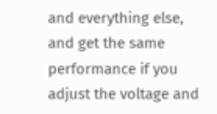and everything else, and get the same performance if you adjust the voltage and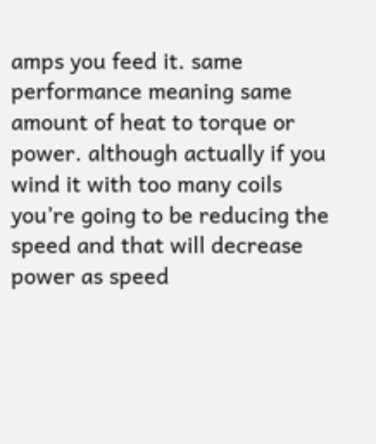amps you feed it. same performance meaning same amount of heat to torque or power. although actually if you wind it with too many coils you’re going to be reducing the speed and that will decrease power as speed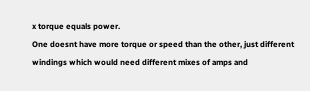x torque equals power.
One doesnt have more torque or speed than the other, just different windings which would need different mixes of amps and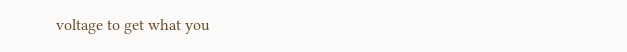voltage to get what you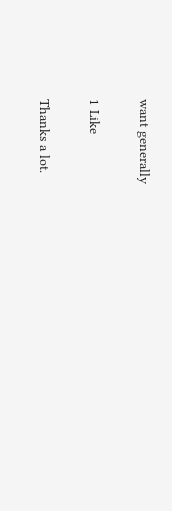want generally

1 Like

Thanks a lot.